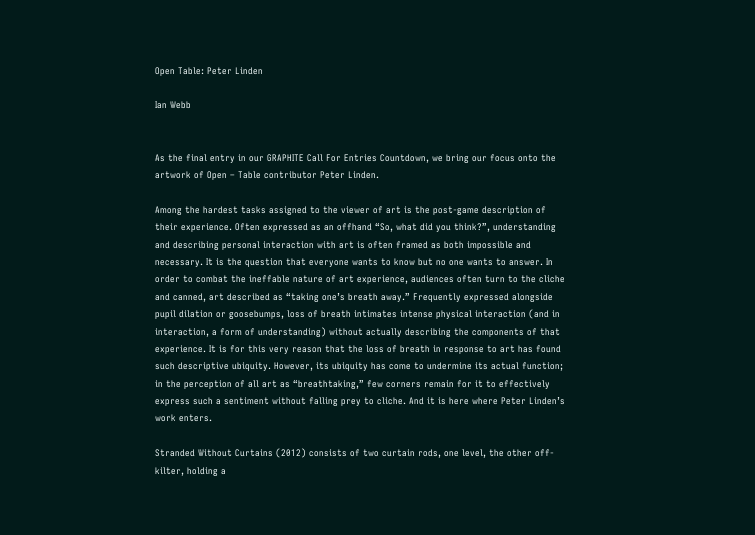Open Table: Peter Linden

Ian Webb


As the final entry in our GRAPHITE Call For Entries Countdown, we bring our focus onto the artwork of Open – Table contributor Peter Linden.

Among the hardest tasks assigned to the viewer of art is the post-game description of their experience. Often expressed as an offhand “So, what did you think?”, understanding and describing personal interaction with art is often framed as both impossible and necessary. It is the question that everyone wants to know but no one wants to answer. In order to combat the ineffable nature of art experience, audiences often turn to the cliche and canned, art described as “taking one’s breath away.” Frequently expressed alongside pupil dilation or goosebumps, loss of breath intimates intense physical interaction (and in interaction, a form of understanding) without actually describing the components of that experience. It is for this very reason that the loss of breath in response to art has found such descriptive ubiquity. However, its ubiquity has come to undermine its actual function; in the perception of all art as “breathtaking,” few corners remain for it to effectively express such a sentiment without falling prey to cliche. And it is here where Peter Linden’s work enters.

Stranded Without Curtains (2012) consists of two curtain rods, one level, the other off-kilter, holding a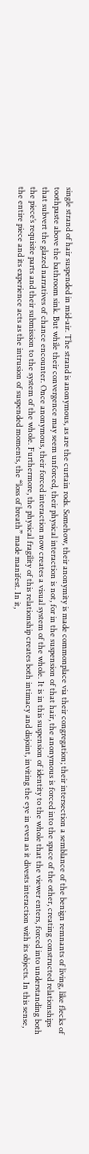single strand of hair suspended in mid-air. The strand is anonymous, as are the curtain rods. Somehow, their anonymity is made commonplace via their congregation; their intersection a semblance of the benign remnants of living, like flecks of toothpaste above the bathroom sink. But while their convergence may seem unforced, their physical interaction is not, for in the suspension of that hair, the anonymous is forced into the space of the other, creating constructed relationships that subvert the glazed narratives of chance encounter. Once anonymous, their forced interaction now creates a visual system of the whole. It is in this suspension of identity to the whole that the viewer enters, forced into understanding both the piece’s requisite parts and their submission to the system of the whole. Furthermore, the physical fragility of this relationship creates both intimacy and disjoint, inviting the eye in even as it divests interaction with its objects. In this sense, the entire piece and its experience acts as the intrusion of suspended moments, the “loss of breath” made manifest. In it,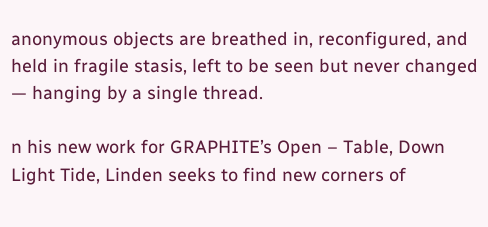anonymous objects are breathed in, reconfigured, and held in fragile stasis, left to be seen but never changed — hanging by a single thread.

n his new work for GRAPHITE’s Open – Table, Down Light Tide, Linden seeks to find new corners of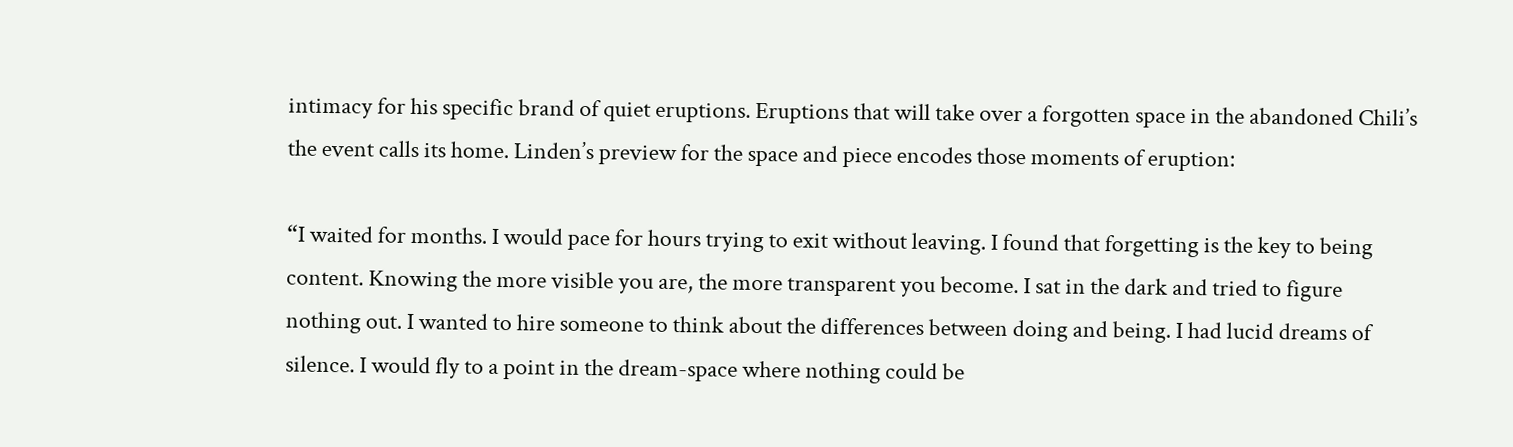intimacy for his specific brand of quiet eruptions. Eruptions that will take over a forgotten space in the abandoned Chili’s the event calls its home. Linden’s preview for the space and piece encodes those moments of eruption:

“I waited for months. I would pace for hours trying to exit without leaving. I found that forgetting is the key to being content. Knowing the more visible you are, the more transparent you become. I sat in the dark and tried to figure nothing out. I wanted to hire someone to think about the differences between doing and being. I had lucid dreams of silence. I would fly to a point in the dream-space where nothing could be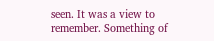seen. It was a view to remember. Something of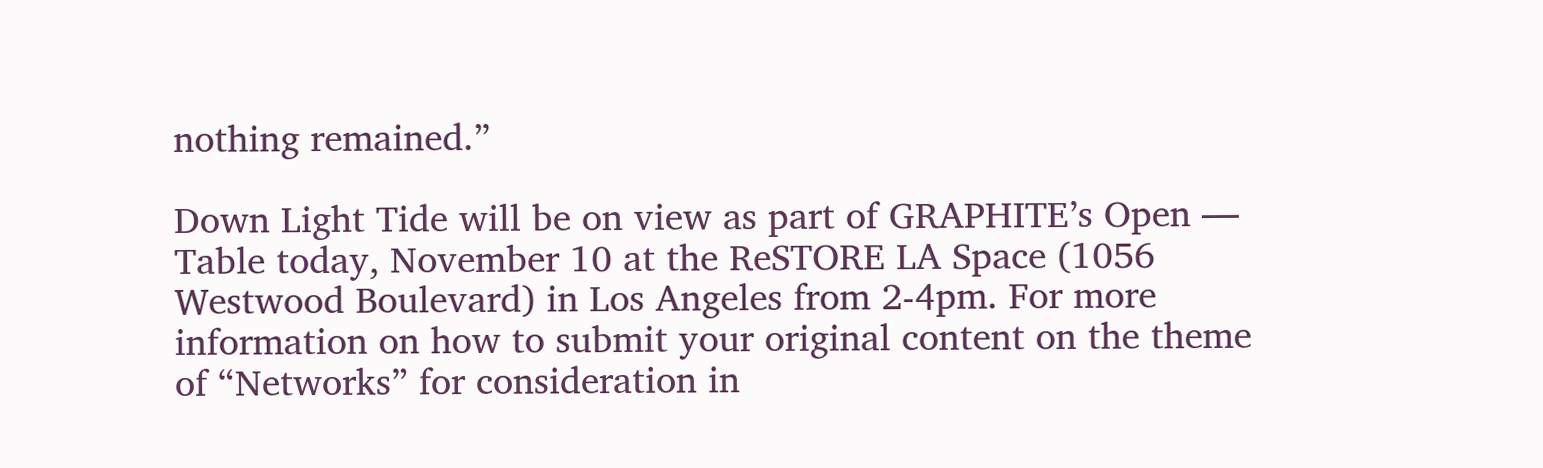nothing remained.”

Down Light Tide will be on view as part of GRAPHITE’s Open — Table today, November 10 at the ReSTORE LA Space (1056 Westwood Boulevard) in Los Angeles from 2-4pm. For more information on how to submit your original content on the theme of “Networks” for consideration in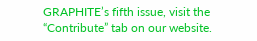GRAPHITE’s fifth issue, visit the “Contribute” tab on our website.